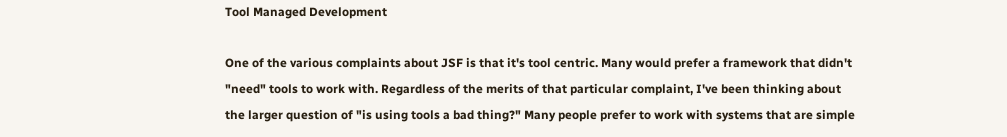Tool Managed Development

One of the various complaints about JSF is that it's tool centric. Many would prefer a framework that didn't "need" tools to work with. Regardless of the merits of that particular complaint, I've been thinking about the larger question of "is using tools a bad thing?" Many people prefer to work with systems that are simple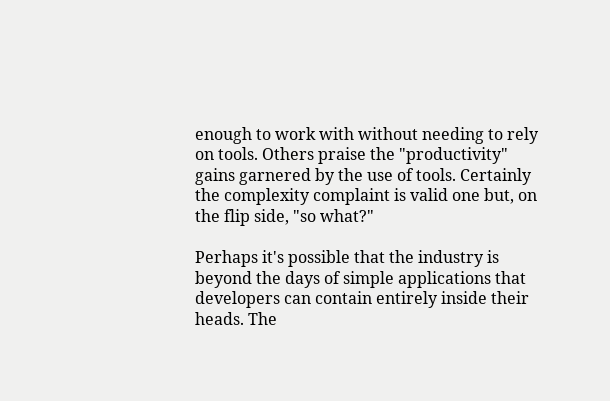enough to work with without needing to rely on tools. Others praise the "productivity" gains garnered by the use of tools. Certainly the complexity complaint is valid one but, on the flip side, "so what?"

Perhaps it's possible that the industry is beyond the days of simple applications that developers can contain entirely inside their heads. The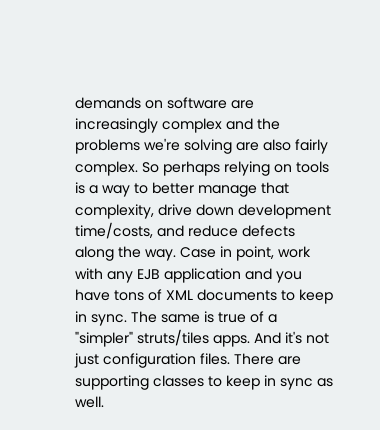demands on software are increasingly complex and the problems we're solving are also fairly complex. So perhaps relying on tools is a way to better manage that complexity, drive down development time/costs, and reduce defects along the way. Case in point, work with any EJB application and you have tons of XML documents to keep in sync. The same is true of a "simpler" struts/tiles apps. And it's not just configuration files. There are supporting classes to keep in sync as well.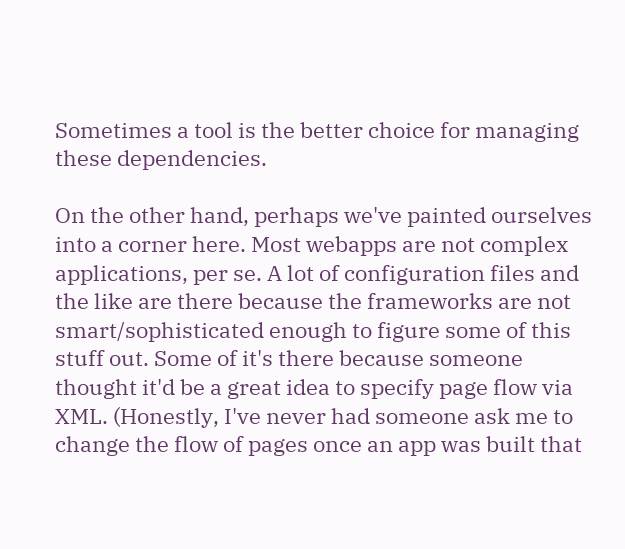Sometimes a tool is the better choice for managing these dependencies.

On the other hand, perhaps we've painted ourselves into a corner here. Most webapps are not complex applications, per se. A lot of configuration files and the like are there because the frameworks are not smart/sophisticated enough to figure some of this stuff out. Some of it's there because someone thought it'd be a great idea to specify page flow via XML. (Honestly, I've never had someone ask me to change the flow of pages once an app was built that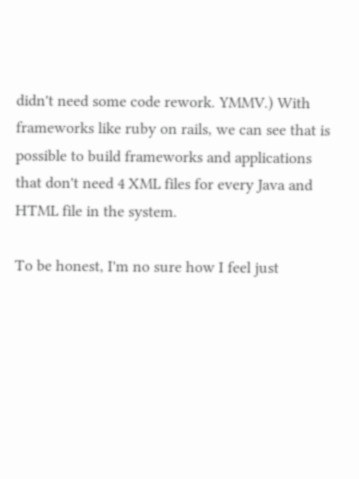didn't need some code rework. YMMV.) With frameworks like ruby on rails, we can see that is possible to build frameworks and applications that don't need 4 XML files for every Java and HTML file in the system.

To be honest, I'm no sure how I feel just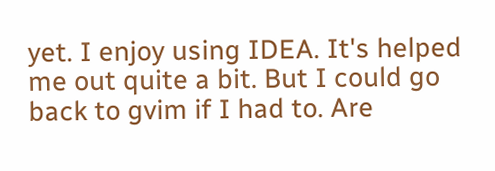yet. I enjoy using IDEA. It's helped me out quite a bit. But I could go back to gvim if I had to. Are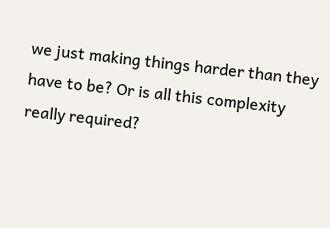we just making things harder than they have to be? Or is all this complexity really required?